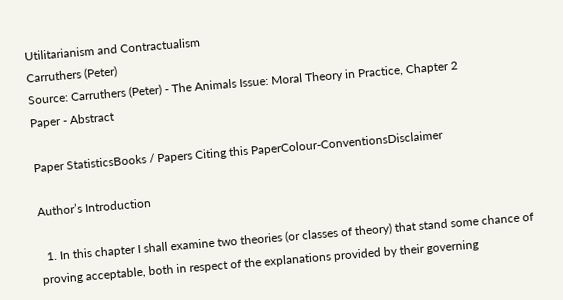Utilitarianism and Contractualism
Carruthers (Peter)
Source: Carruthers (Peter) - The Animals Issue: Moral Theory in Practice, Chapter 2
Paper - Abstract

Paper StatisticsBooks / Papers Citing this PaperColour-ConventionsDisclaimer

Author’s Introduction

  1. In this chapter I shall examine two theories (or classes of theory) that stand some chance of proving acceptable, both in respect of the explanations provided by their governing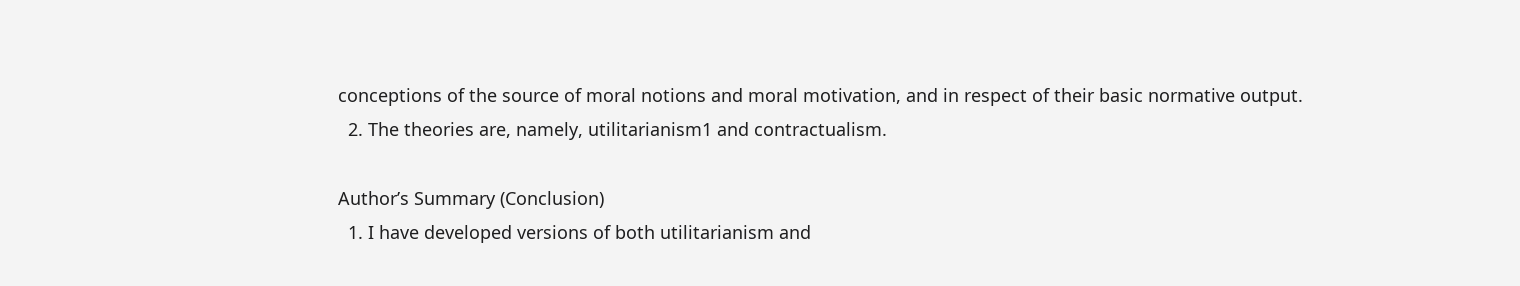conceptions of the source of moral notions and moral motivation, and in respect of their basic normative output.
  2. The theories are, namely, utilitarianism1 and contractualism.

Author’s Summary (Conclusion)
  1. I have developed versions of both utilitarianism and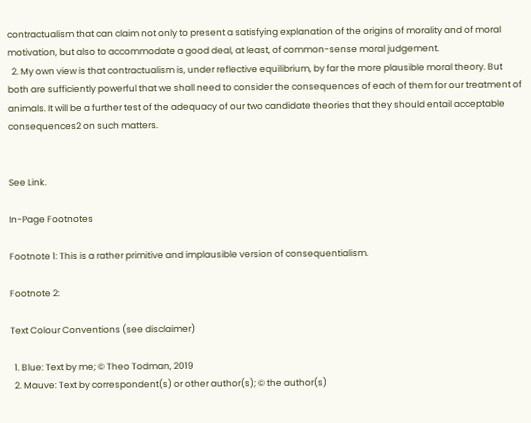contractualism that can claim not only to present a satisfying explanation of the origins of morality and of moral motivation, but also to accommodate a good deal, at least, of common-sense moral judgement.
  2. My own view is that contractualism is, under reflective equilibrium, by far the more plausible moral theory. But both are sufficiently powerful that we shall need to consider the consequences of each of them for our treatment of animals. It will be a further test of the adequacy of our two candidate theories that they should entail acceptable consequences2 on such matters.


See Link.

In-Page Footnotes

Footnote 1: This is a rather primitive and implausible version of consequentialism.

Footnote 2:

Text Colour Conventions (see disclaimer)

  1. Blue: Text by me; © Theo Todman, 2019
  2. Mauve: Text by correspondent(s) or other author(s); © the author(s)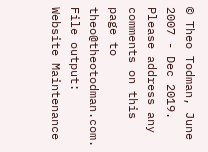© Theo Todman, June 2007 - Dec 2019. Please address any comments on this page to theo@theotodman.com. File output:
Website Maintenance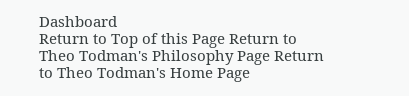Dashboard
Return to Top of this Page Return to Theo Todman's Philosophy Page Return to Theo Todman's Home Page